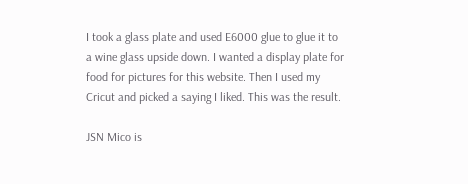I took a glass plate and used E6000 glue to glue it to a wine glass upside down. I wanted a display plate for food for pictures for this website. Then I used my Cricut and picked a saying I liked. This was the result.

JSN Mico is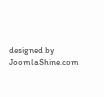designed by JoomlaShine.com